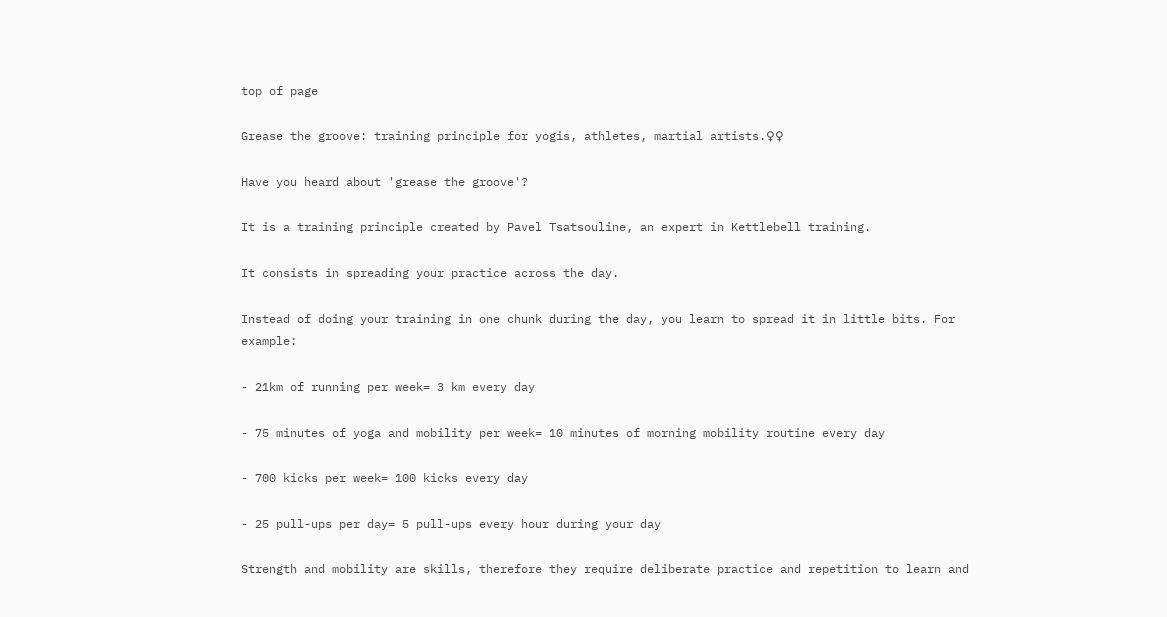top of page

Grease the groove: training principle for yogis, athletes, martial artists.♀♀

Have you heard about 'grease the groove'?

It is a training principle created by Pavel Tsatsouline, an expert in Kettlebell training.

It consists in spreading your practice across the day.

Instead of doing your training in one chunk during the day, you learn to spread it in little bits. For example:

- 21km of running per week= 3 km every day

- 75 minutes of yoga and mobility per week= 10 minutes of morning mobility routine every day

- 700 kicks per week= 100 kicks every day

- 25 pull-ups per day= 5 pull-ups every hour during your day

Strength and mobility are skills, therefore they require deliberate practice and repetition to learn and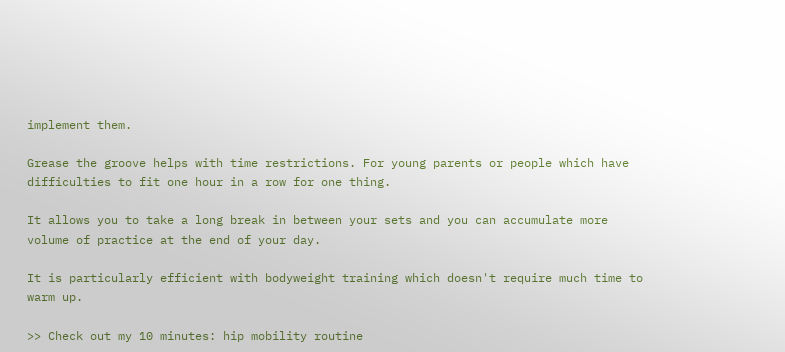implement them.

Grease the groove helps with time restrictions. For young parents or people which have difficulties to fit one hour in a row for one thing.

It allows you to take a long break in between your sets and you can accumulate more volume of practice at the end of your day.

It is particularly efficient with bodyweight training which doesn't require much time to warm up.

>> Check out my 10 minutes: hip mobility routine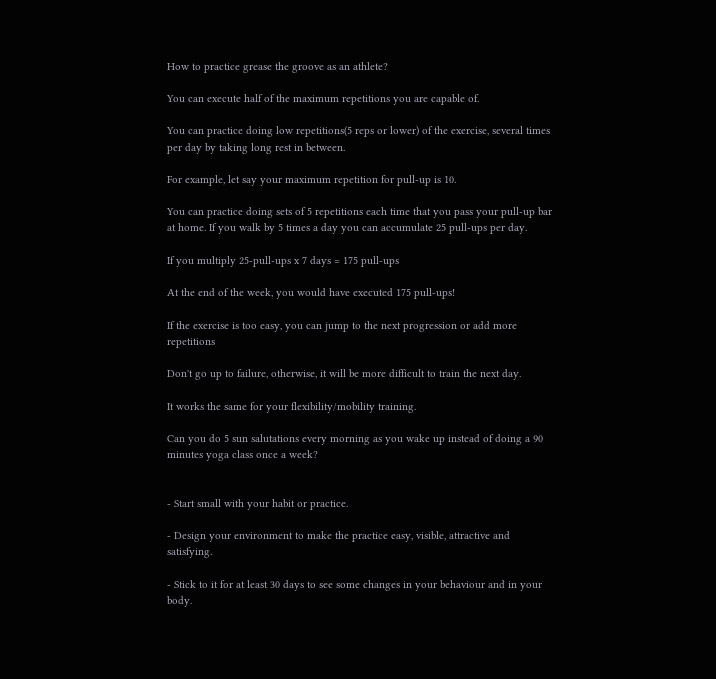How to practice grease the groove as an athlete?

You can execute half of the maximum repetitions you are capable of.

You can practice doing low repetitions(5 reps or lower) of the exercise, several times per day by taking long rest in between.

For example, let say your maximum repetition for pull-up is 10.

You can practice doing sets of 5 repetitions each time that you pass your pull-up bar at home. If you walk by 5 times a day you can accumulate 25 pull-ups per day.

If you multiply 25-pull-ups x 7 days = 175 pull-ups

At the end of the week, you would have executed 175 pull-ups!

If the exercise is too easy, you can jump to the next progression or add more repetitions

Don't go up to failure, otherwise, it will be more difficult to train the next day.

It works the same for your flexibility/mobility training.

Can you do 5 sun salutations every morning as you wake up instead of doing a 90 minutes yoga class once a week?


- Start small with your habit or practice.

- Design your environment to make the practice easy, visible, attractive and satisfying.

- Stick to it for at least 30 days to see some changes in your behaviour and in your body.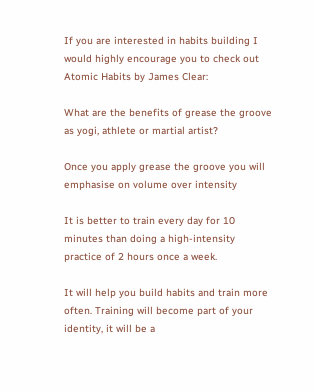If you are interested in habits building I would highly encourage you to check out Atomic Habits by James Clear:

What are the benefits of grease the groove as yogi, athlete or martial artist?

Once you apply grease the groove you will emphasise on volume over intensity

It is better to train every day for 10 minutes than doing a high-intensity practice of 2 hours once a week.

It will help you build habits and train more often. Training will become part of your identity, it will be a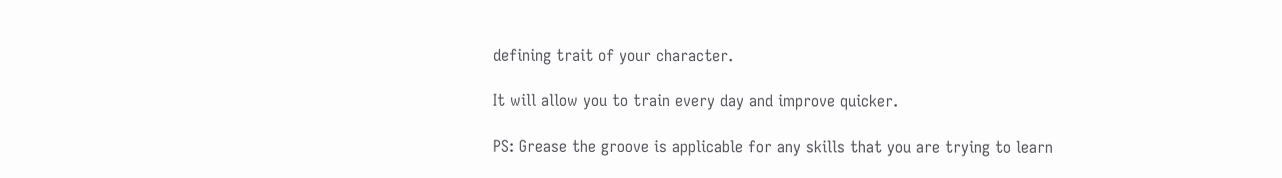defining trait of your character.

It will allow you to train every day and improve quicker.

PS: Grease the groove is applicable for any skills that you are trying to learn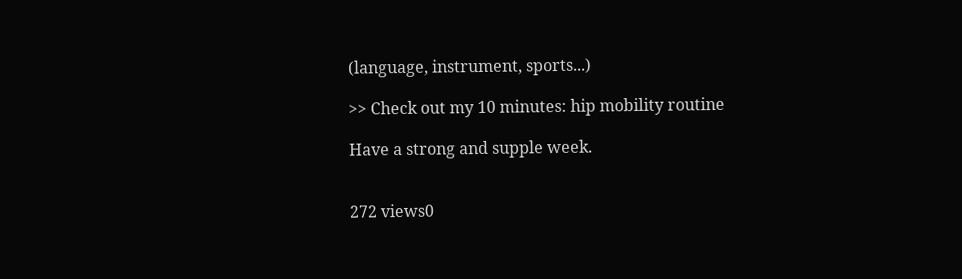(language, instrument, sports...)

>> Check out my 10 minutes: hip mobility routine

Have a strong and supple week.


272 views0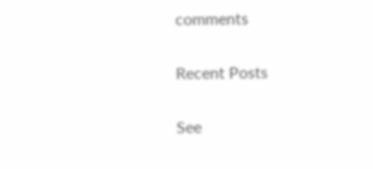comments

Recent Posts

See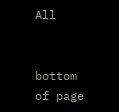All


bottom of page